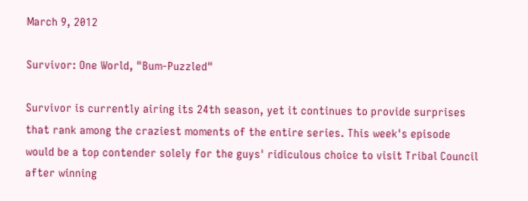March 9, 2012

Survivor: One World, "Bum-Puzzled"

Survivor is currently airing its 24th season, yet it continues to provide surprises that rank among the craziest moments of the entire series. This week's episode would be a top contender solely for the guys' ridiculous choice to visit Tribal Council after winning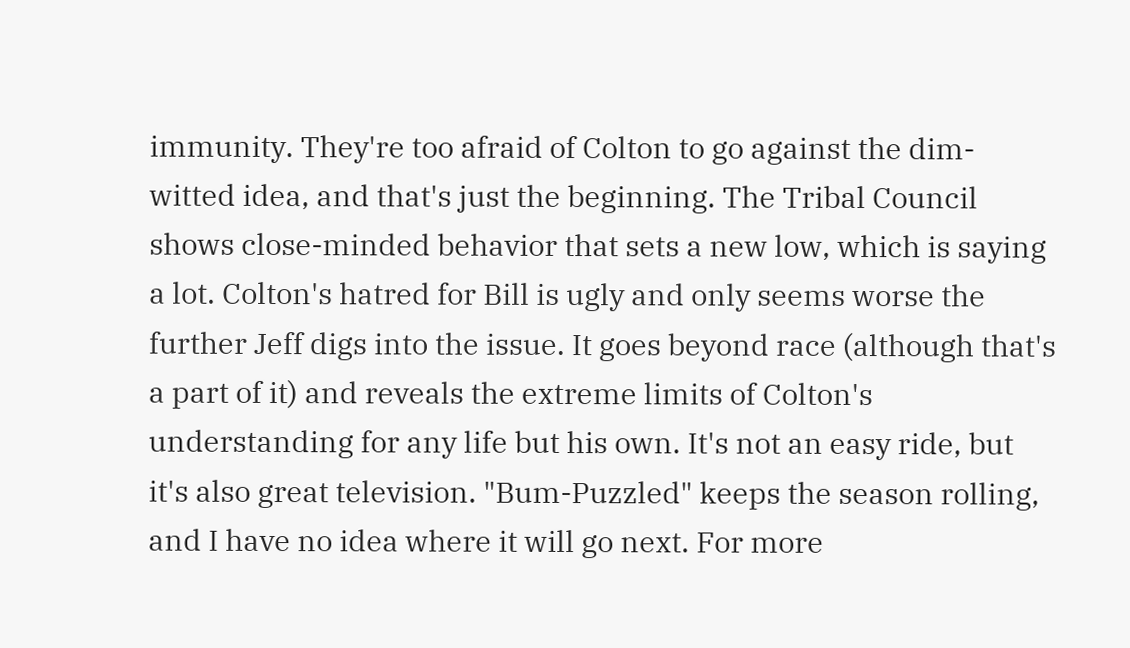immunity. They're too afraid of Colton to go against the dim-witted idea, and that's just the beginning. The Tribal Council shows close-minded behavior that sets a new low, which is saying a lot. Colton's hatred for Bill is ugly and only seems worse the further Jeff digs into the issue. It goes beyond race (although that's a part of it) and reveals the extreme limits of Colton's understanding for any life but his own. It's not an easy ride, but it's also great television. "Bum-Puzzled" keeps the season rolling, and I have no idea where it will go next. For more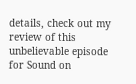details, check out my review of this unbelievable episode for Sound on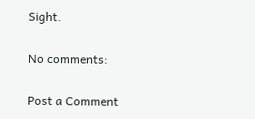Sight.

No comments:

Post a Comment